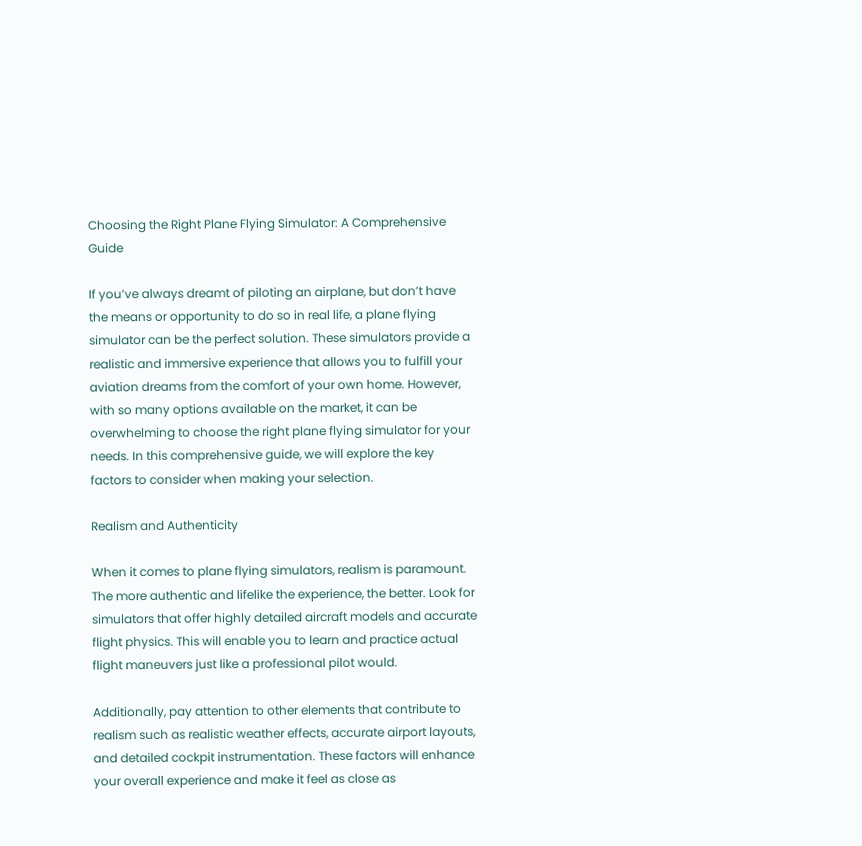Choosing the Right Plane Flying Simulator: A Comprehensive Guide

If you’ve always dreamt of piloting an airplane, but don’t have the means or opportunity to do so in real life, a plane flying simulator can be the perfect solution. These simulators provide a realistic and immersive experience that allows you to fulfill your aviation dreams from the comfort of your own home. However, with so many options available on the market, it can be overwhelming to choose the right plane flying simulator for your needs. In this comprehensive guide, we will explore the key factors to consider when making your selection.

Realism and Authenticity

When it comes to plane flying simulators, realism is paramount. The more authentic and lifelike the experience, the better. Look for simulators that offer highly detailed aircraft models and accurate flight physics. This will enable you to learn and practice actual flight maneuvers just like a professional pilot would.

Additionally, pay attention to other elements that contribute to realism such as realistic weather effects, accurate airport layouts, and detailed cockpit instrumentation. These factors will enhance your overall experience and make it feel as close as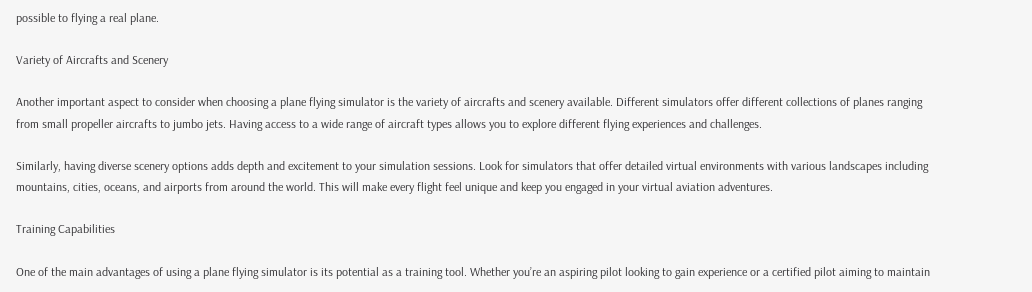possible to flying a real plane.

Variety of Aircrafts and Scenery

Another important aspect to consider when choosing a plane flying simulator is the variety of aircrafts and scenery available. Different simulators offer different collections of planes ranging from small propeller aircrafts to jumbo jets. Having access to a wide range of aircraft types allows you to explore different flying experiences and challenges.

Similarly, having diverse scenery options adds depth and excitement to your simulation sessions. Look for simulators that offer detailed virtual environments with various landscapes including mountains, cities, oceans, and airports from around the world. This will make every flight feel unique and keep you engaged in your virtual aviation adventures.

Training Capabilities

One of the main advantages of using a plane flying simulator is its potential as a training tool. Whether you’re an aspiring pilot looking to gain experience or a certified pilot aiming to maintain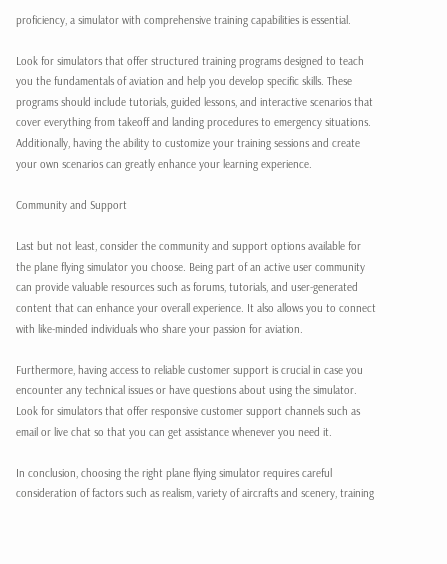proficiency, a simulator with comprehensive training capabilities is essential.

Look for simulators that offer structured training programs designed to teach you the fundamentals of aviation and help you develop specific skills. These programs should include tutorials, guided lessons, and interactive scenarios that cover everything from takeoff and landing procedures to emergency situations. Additionally, having the ability to customize your training sessions and create your own scenarios can greatly enhance your learning experience.

Community and Support

Last but not least, consider the community and support options available for the plane flying simulator you choose. Being part of an active user community can provide valuable resources such as forums, tutorials, and user-generated content that can enhance your overall experience. It also allows you to connect with like-minded individuals who share your passion for aviation.

Furthermore, having access to reliable customer support is crucial in case you encounter any technical issues or have questions about using the simulator. Look for simulators that offer responsive customer support channels such as email or live chat so that you can get assistance whenever you need it.

In conclusion, choosing the right plane flying simulator requires careful consideration of factors such as realism, variety of aircrafts and scenery, training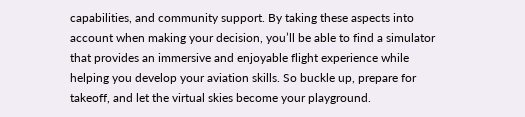capabilities, and community support. By taking these aspects into account when making your decision, you’ll be able to find a simulator that provides an immersive and enjoyable flight experience while helping you develop your aviation skills. So buckle up, prepare for takeoff, and let the virtual skies become your playground.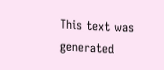This text was generated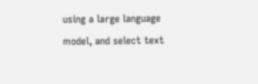using a large language model, and select text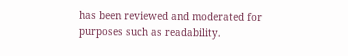has been reviewed and moderated for purposes such as readability.